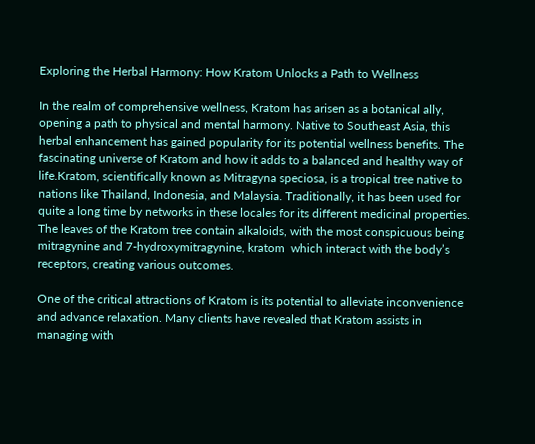Exploring the Herbal Harmony: How Kratom Unlocks a Path to Wellness

In the realm of comprehensive wellness, Kratom has arisen as a botanical ally, opening a path to physical and mental harmony. Native to Southeast Asia, this herbal enhancement has gained popularity for its potential wellness benefits. The fascinating universe of Kratom and how it adds to a balanced and healthy way of life.Kratom, scientifically known as Mitragyna speciosa, is a tropical tree native to nations like Thailand, Indonesia, and Malaysia. Traditionally, it has been used for quite a long time by networks in these locales for its different medicinal properties. The leaves of the Kratom tree contain alkaloids, with the most conspicuous being mitragynine and 7-hydroxymitragynine, kratom  which interact with the body’s receptors, creating various outcomes.

One of the critical attractions of Kratom is its potential to alleviate inconvenience and advance relaxation. Many clients have revealed that Kratom assists in managing with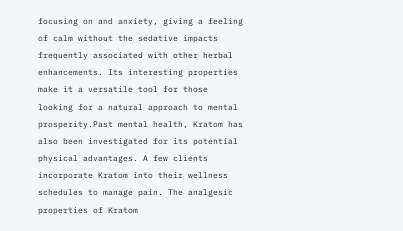focusing on and anxiety, giving a feeling of calm without the sedative impacts frequently associated with other herbal enhancements. Its interesting properties make it a versatile tool for those looking for a natural approach to mental prosperity.Past mental health, Kratom has also been investigated for its potential physical advantages. A few clients incorporate Kratom into their wellness schedules to manage pain. The analgesic properties of Kratom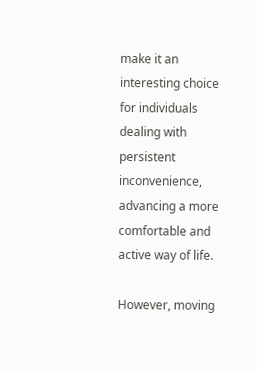make it an interesting choice for individuals dealing with persistent inconvenience, advancing a more comfortable and active way of life.

However, moving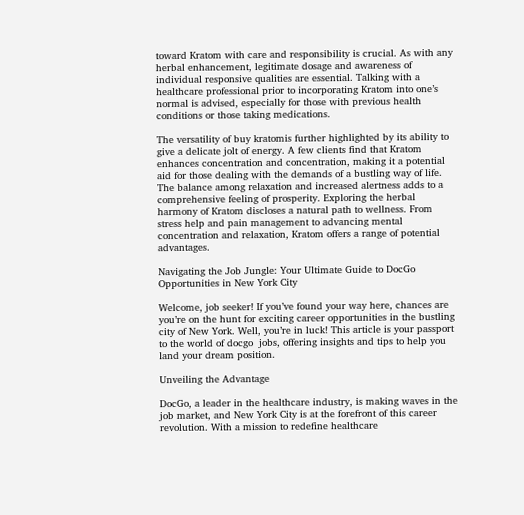toward Kratom with care and responsibility is crucial. As with any herbal enhancement, legitimate dosage and awareness of individual responsive qualities are essential. Talking with a healthcare professional prior to incorporating Kratom into one’s normal is advised, especially for those with previous health conditions or those taking medications.

The versatility of buy kratomis further highlighted by its ability to give a delicate jolt of energy. A few clients find that Kratom enhances concentration and concentration, making it a potential aid for those dealing with the demands of a bustling way of life. The balance among relaxation and increased alertness adds to a comprehensive feeling of prosperity. Exploring the herbal harmony of Kratom discloses a natural path to wellness. From stress help and pain management to advancing mental concentration and relaxation, Kratom offers a range of potential advantages.

Navigating the Job Jungle: Your Ultimate Guide to DocGo Opportunities in New York City

Welcome, job seeker! If you’ve found your way here, chances are you’re on the hunt for exciting career opportunities in the bustling city of New York. Well, you’re in luck! This article is your passport to the world of docgo  jobs, offering insights and tips to help you land your dream position.

Unveiling the Advantage

DocGo, a leader in the healthcare industry, is making waves in the job market, and New York City is at the forefront of this career revolution. With a mission to redefine healthcare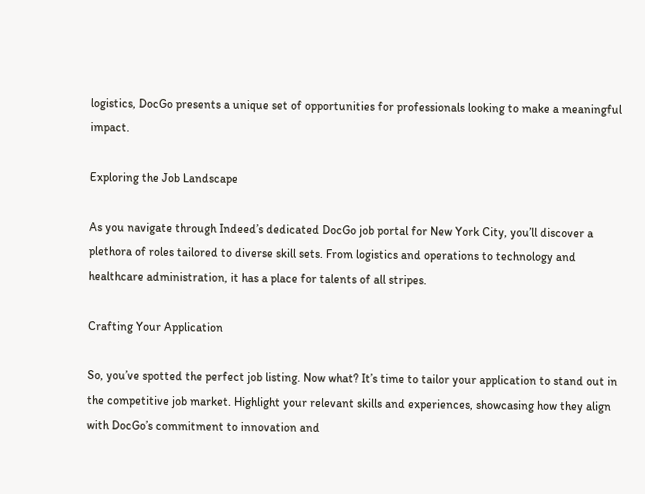logistics, DocGo presents a unique set of opportunities for professionals looking to make a meaningful impact.

Exploring the Job Landscape

As you navigate through Indeed’s dedicated DocGo job portal for New York City, you’ll discover a plethora of roles tailored to diverse skill sets. From logistics and operations to technology and healthcare administration, it has a place for talents of all stripes.

Crafting Your Application

So, you’ve spotted the perfect job listing. Now what? It’s time to tailor your application to stand out in the competitive job market. Highlight your relevant skills and experiences, showcasing how they align with DocGo’s commitment to innovation and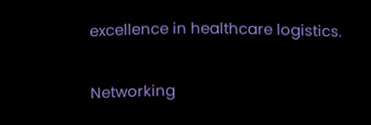excellence in healthcare logistics.

Networking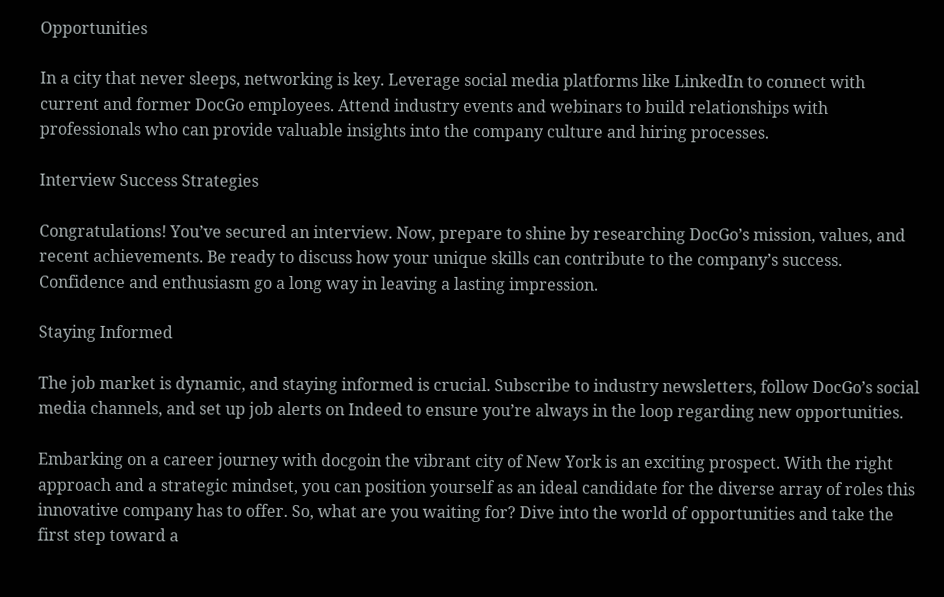Opportunities

In a city that never sleeps, networking is key. Leverage social media platforms like LinkedIn to connect with current and former DocGo employees. Attend industry events and webinars to build relationships with professionals who can provide valuable insights into the company culture and hiring processes.

Interview Success Strategies

Congratulations! You’ve secured an interview. Now, prepare to shine by researching DocGo’s mission, values, and recent achievements. Be ready to discuss how your unique skills can contribute to the company’s success. Confidence and enthusiasm go a long way in leaving a lasting impression.

Staying Informed

The job market is dynamic, and staying informed is crucial. Subscribe to industry newsletters, follow DocGo’s social media channels, and set up job alerts on Indeed to ensure you’re always in the loop regarding new opportunities.

Embarking on a career journey with docgoin the vibrant city of New York is an exciting prospect. With the right approach and a strategic mindset, you can position yourself as an ideal candidate for the diverse array of roles this innovative company has to offer. So, what are you waiting for? Dive into the world of opportunities and take the first step toward a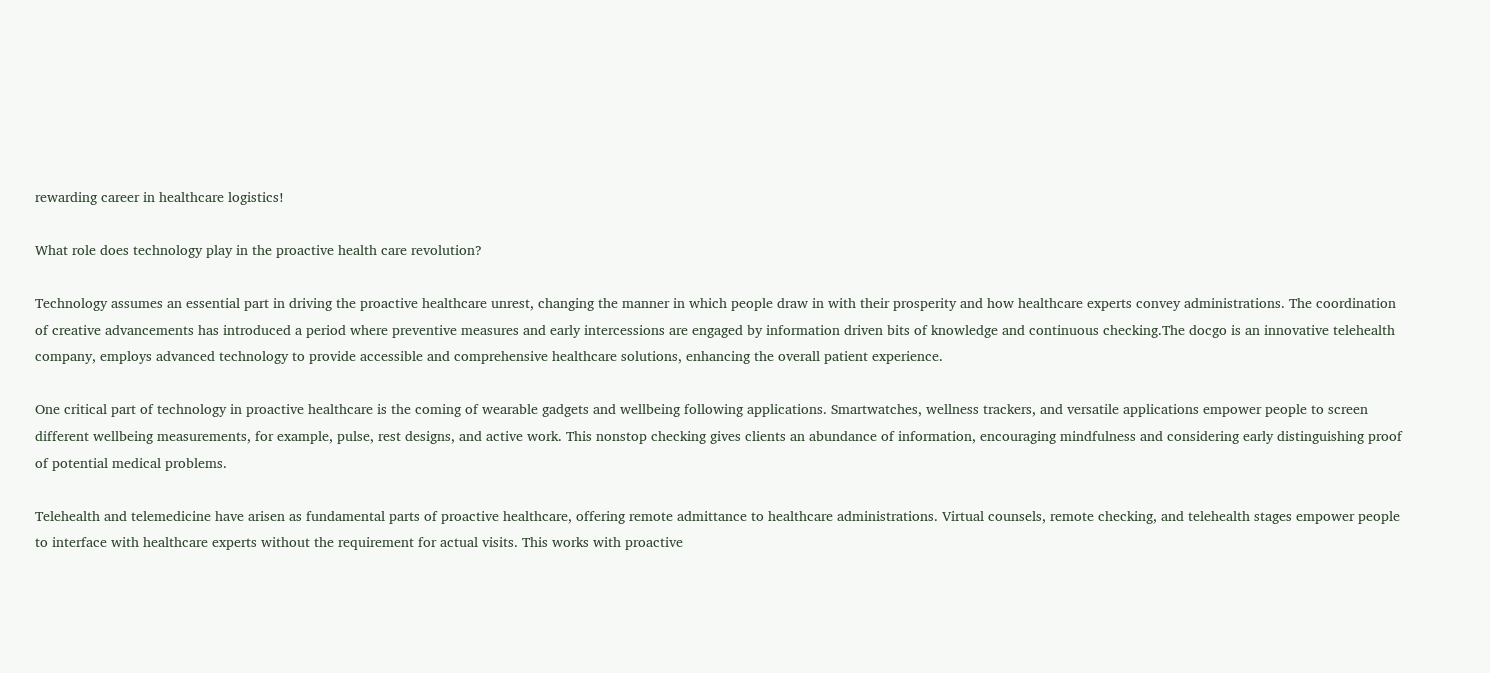rewarding career in healthcare logistics!

What role does technology play in the proactive health care revolution?

Technology assumes an essential part in driving the proactive healthcare unrest, changing the manner in which people draw in with their prosperity and how healthcare experts convey administrations. The coordination of creative advancements has introduced a period where preventive measures and early intercessions are engaged by information driven bits of knowledge and continuous checking.The docgo is an innovative telehealth company, employs advanced technology to provide accessible and comprehensive healthcare solutions, enhancing the overall patient experience.

One critical part of technology in proactive healthcare is the coming of wearable gadgets and wellbeing following applications. Smartwatches, wellness trackers, and versatile applications empower people to screen different wellbeing measurements, for example, pulse, rest designs, and active work. This nonstop checking gives clients an abundance of information, encouraging mindfulness and considering early distinguishing proof of potential medical problems.

Telehealth and telemedicine have arisen as fundamental parts of proactive healthcare, offering remote admittance to healthcare administrations. Virtual counsels, remote checking, and telehealth stages empower people to interface with healthcare experts without the requirement for actual visits. This works with proactive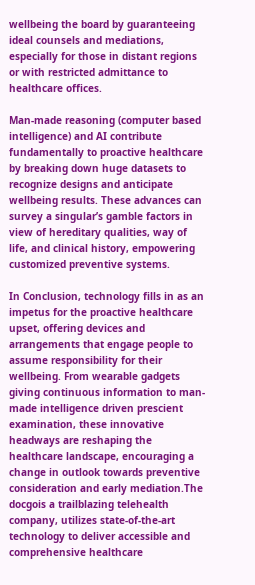wellbeing the board by guaranteeing ideal counsels and mediations, especially for those in distant regions or with restricted admittance to healthcare offices.

Man-made reasoning (computer based intelligence) and AI contribute fundamentally to proactive healthcare by breaking down huge datasets to recognize designs and anticipate wellbeing results. These advances can survey a singular’s gamble factors in view of hereditary qualities, way of life, and clinical history, empowering customized preventive systems.

In Conclusion, technology fills in as an impetus for the proactive healthcare upset, offering devices and arrangements that engage people to assume responsibility for their wellbeing. From wearable gadgets giving continuous information to man-made intelligence driven prescient examination, these innovative headways are reshaping the healthcare landscape, encouraging a change in outlook towards preventive consideration and early mediation.The docgois a trailblazing telehealth company, utilizes state-of-the-art technology to deliver accessible and comprehensive healthcare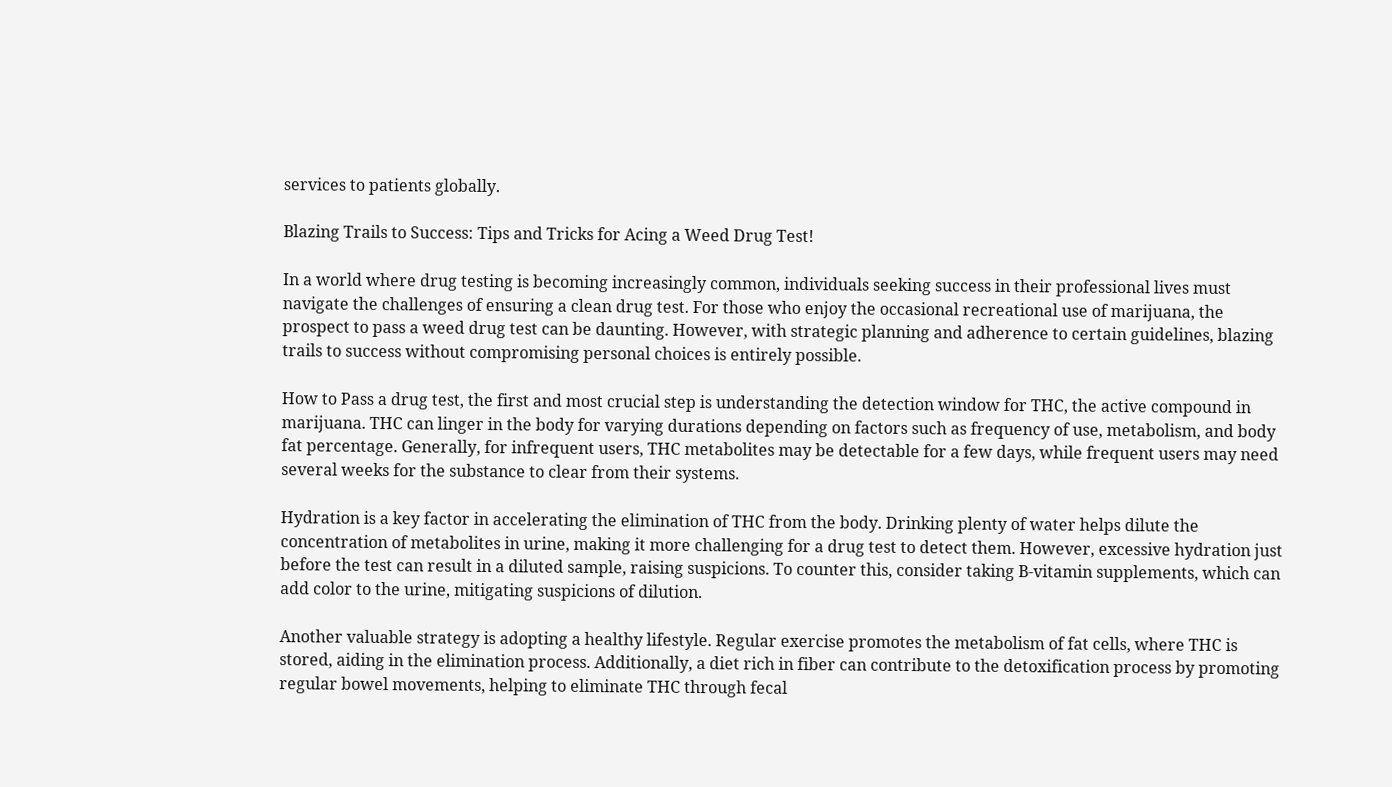services to patients globally.

Blazing Trails to Success: Tips and Tricks for Acing a Weed Drug Test!

In a world where drug testing is becoming increasingly common, individuals seeking success in their professional lives must navigate the challenges of ensuring a clean drug test. For those who enjoy the occasional recreational use of marijuana, the prospect to pass a weed drug test can be daunting. However, with strategic planning and adherence to certain guidelines, blazing trails to success without compromising personal choices is entirely possible.

How to Pass a drug test, the first and most crucial step is understanding the detection window for THC, the active compound in marijuana. THC can linger in the body for varying durations depending on factors such as frequency of use, metabolism, and body fat percentage. Generally, for infrequent users, THC metabolites may be detectable for a few days, while frequent users may need several weeks for the substance to clear from their systems.

Hydration is a key factor in accelerating the elimination of THC from the body. Drinking plenty of water helps dilute the concentration of metabolites in urine, making it more challenging for a drug test to detect them. However, excessive hydration just before the test can result in a diluted sample, raising suspicions. To counter this, consider taking B-vitamin supplements, which can add color to the urine, mitigating suspicions of dilution.

Another valuable strategy is adopting a healthy lifestyle. Regular exercise promotes the metabolism of fat cells, where THC is stored, aiding in the elimination process. Additionally, a diet rich in fiber can contribute to the detoxification process by promoting regular bowel movements, helping to eliminate THC through fecal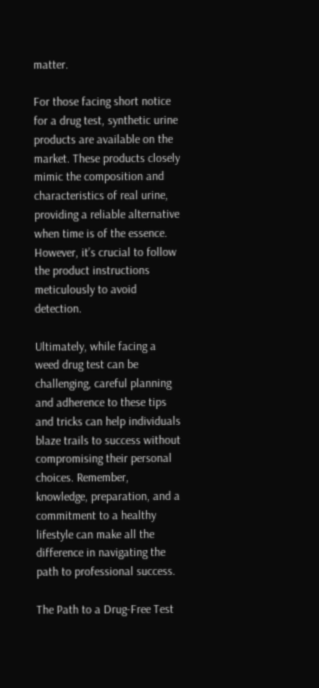matter.

For those facing short notice for a drug test, synthetic urine products are available on the market. These products closely mimic the composition and characteristics of real urine, providing a reliable alternative when time is of the essence. However, it’s crucial to follow the product instructions meticulously to avoid detection.

Ultimately, while facing a weed drug test can be challenging, careful planning and adherence to these tips and tricks can help individuals blaze trails to success without compromising their personal choices. Remember, knowledge, preparation, and a commitment to a healthy lifestyle can make all the difference in navigating the path to professional success.

The Path to a Drug-Free Test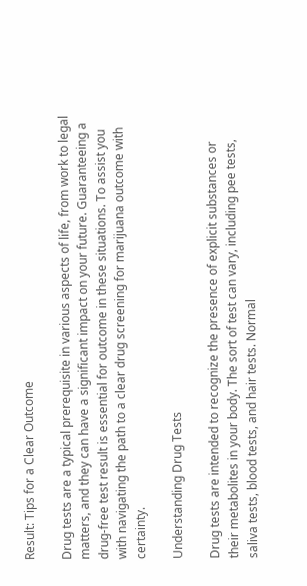Result: Tips for a Clear Outcome

Drug tests are a typical prerequisite in various aspects of life, from work to legal matters, and they can have a significant impact on your future. Guaranteeing a drug-free test result is essential for outcome in these situations. To assist you with navigating the path to a clear drug screening for marijuana outcome with certainty.

Understanding Drug Tests

Drug tests are intended to recognize the presence of explicit substances or their metabolites in your body. The sort of test can vary, including pee tests, saliva tests, blood tests, and hair tests. Normal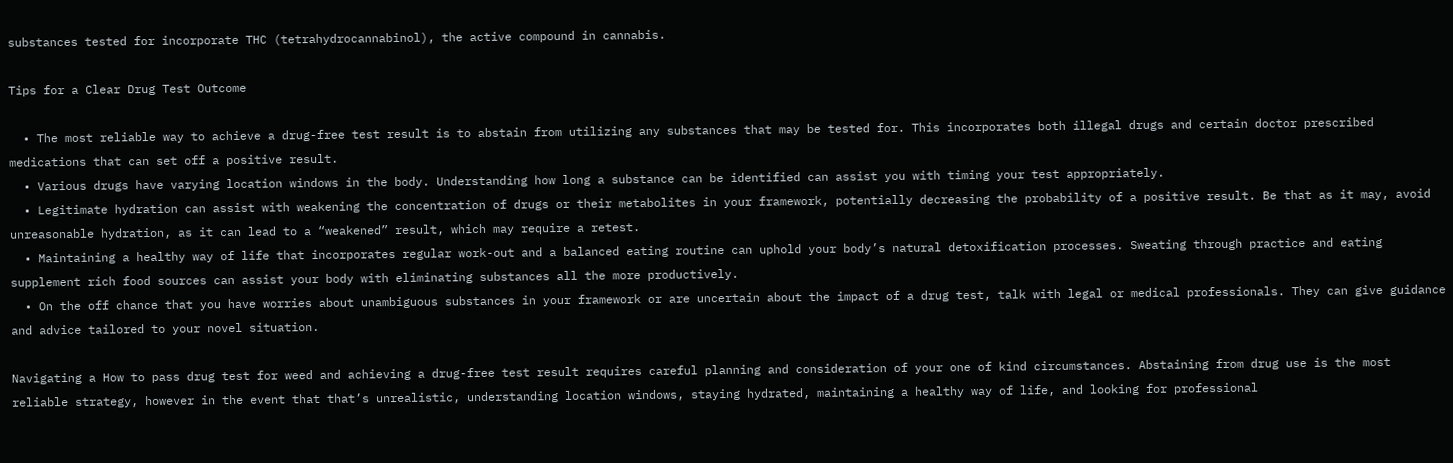substances tested for incorporate THC (tetrahydrocannabinol), the active compound in cannabis.

Tips for a Clear Drug Test Outcome

  • The most reliable way to achieve a drug-free test result is to abstain from utilizing any substances that may be tested for. This incorporates both illegal drugs and certain doctor prescribed medications that can set off a positive result.
  • Various drugs have varying location windows in the body. Understanding how long a substance can be identified can assist you with timing your test appropriately.
  • Legitimate hydration can assist with weakening the concentration of drugs or their metabolites in your framework, potentially decreasing the probability of a positive result. Be that as it may, avoid unreasonable hydration, as it can lead to a “weakened” result, which may require a retest.
  • Maintaining a healthy way of life that incorporates regular work-out and a balanced eating routine can uphold your body’s natural detoxification processes. Sweating through practice and eating supplement rich food sources can assist your body with eliminating substances all the more productively.
  • On the off chance that you have worries about unambiguous substances in your framework or are uncertain about the impact of a drug test, talk with legal or medical professionals. They can give guidance and advice tailored to your novel situation.

Navigating a How to pass drug test for weed and achieving a drug-free test result requires careful planning and consideration of your one of kind circumstances. Abstaining from drug use is the most reliable strategy, however in the event that that’s unrealistic, understanding location windows, staying hydrated, maintaining a healthy way of life, and looking for professional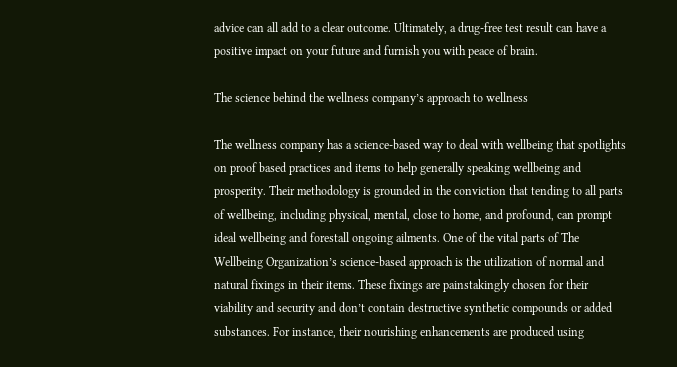advice can all add to a clear outcome. Ultimately, a drug-free test result can have a positive impact on your future and furnish you with peace of brain.

The science behind the wellness company’s approach to wellness

The wellness company has a science-based way to deal with wellbeing that spotlights on proof based practices and items to help generally speaking wellbeing and prosperity. Their methodology is grounded in the conviction that tending to all parts of wellbeing, including physical, mental, close to home, and profound, can prompt ideal wellbeing and forestall ongoing ailments. One of the vital parts of The Wellbeing Organization’s science-based approach is the utilization of normal and natural fixings in their items. These fixings are painstakingly chosen for their viability and security and don’t contain destructive synthetic compounds or added substances. For instance, their nourishing enhancements are produced using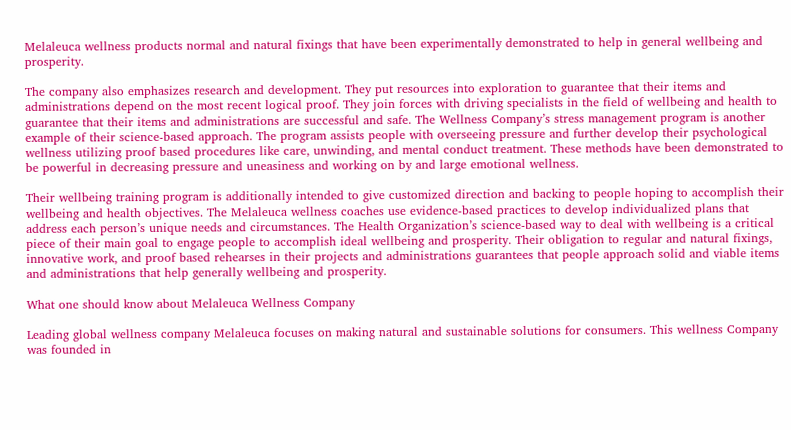Melaleuca wellness products normal and natural fixings that have been experimentally demonstrated to help in general wellbeing and prosperity.

The company also emphasizes research and development. They put resources into exploration to guarantee that their items and administrations depend on the most recent logical proof. They join forces with driving specialists in the field of wellbeing and health to guarantee that their items and administrations are successful and safe. The Wellness Company’s stress management program is another example of their science-based approach. The program assists people with overseeing pressure and further develop their psychological wellness utilizing proof based procedures like care, unwinding, and mental conduct treatment. These methods have been demonstrated to be powerful in decreasing pressure and uneasiness and working on by and large emotional wellness.

Their wellbeing training program is additionally intended to give customized direction and backing to people hoping to accomplish their wellbeing and health objectives. The Melaleuca wellness coaches use evidence-based practices to develop individualized plans that address each person’s unique needs and circumstances. The Health Organization’s science-based way to deal with wellbeing is a critical piece of their main goal to engage people to accomplish ideal wellbeing and prosperity. Their obligation to regular and natural fixings, innovative work, and proof based rehearses in their projects and administrations guarantees that people approach solid and viable items and administrations that help generally wellbeing and prosperity.

What one should know about Melaleuca Wellness Company

Leading global wellness company Melaleuca focuses on making natural and sustainable solutions for consumers. This wellness Company was founded in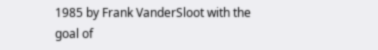1985 by Frank VanderSloot with the goal of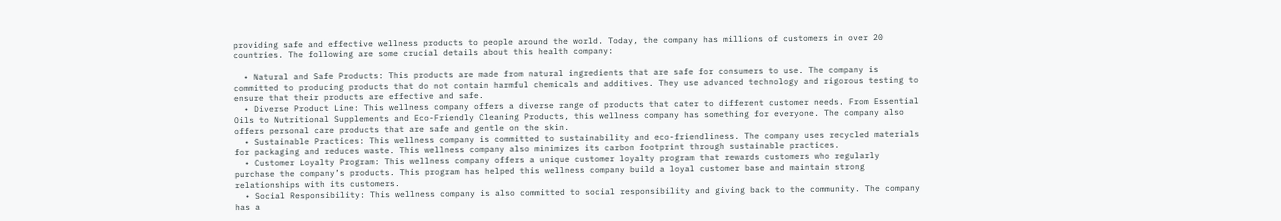providing safe and effective wellness products to people around the world. Today, the company has millions of customers in over 20 countries. The following are some crucial details about this health company:

  • Natural and Safe Products: This products are made from natural ingredients that are safe for consumers to use. The company is committed to producing products that do not contain harmful chemicals and additives. They use advanced technology and rigorous testing to ensure that their products are effective and safe.
  • Diverse Product Line: This wellness company offers a diverse range of products that cater to different customer needs. From Essential Oils to Nutritional Supplements and Eco-Friendly Cleaning Products, this wellness company has something for everyone. The company also offers personal care products that are safe and gentle on the skin.
  • Sustainable Practices: This wellness company is committed to sustainability and eco-friendliness. The company uses recycled materials for packaging and reduces waste. This wellness company also minimizes its carbon footprint through sustainable practices.
  • Customer Loyalty Program: This wellness company offers a unique customer loyalty program that rewards customers who regularly purchase the company’s products. This program has helped this wellness company build a loyal customer base and maintain strong relationships with its customers.
  • Social Responsibility: This wellness company is also committed to social responsibility and giving back to the community. The company has a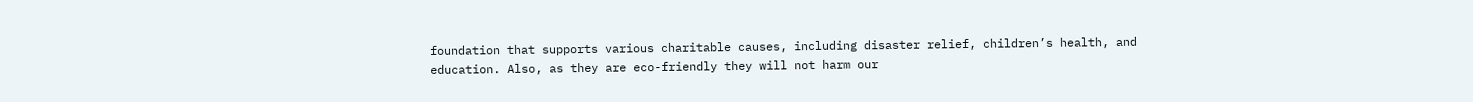foundation that supports various charitable causes, including disaster relief, children’s health, and education. Also, as they are eco-friendly they will not harm our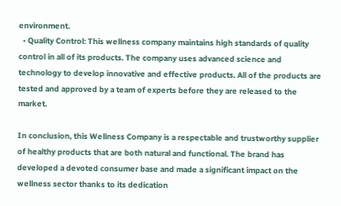environment.
  • Quality Control: This wellness company maintains high standards of quality control in all of its products. The company uses advanced science and technology to develop innovative and effective products. All of the products are tested and approved by a team of experts before they are released to the market.

In conclusion, this Wellness Company is a respectable and trustworthy supplier of healthy products that are both natural and functional. The brand has developed a devoted consumer base and made a significant impact on the wellness sector thanks to its dedication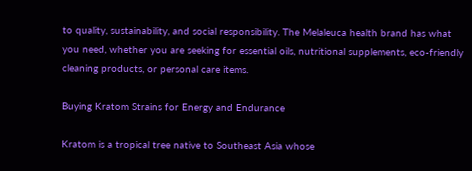to quality, sustainability, and social responsibility. The Melaleuca health brand has what you need, whether you are seeking for essential oils, nutritional supplements, eco-friendly cleaning products, or personal care items.

Buying Kratom Strains for Energy and Endurance

Kratom is a tropical tree native to Southeast Asia whose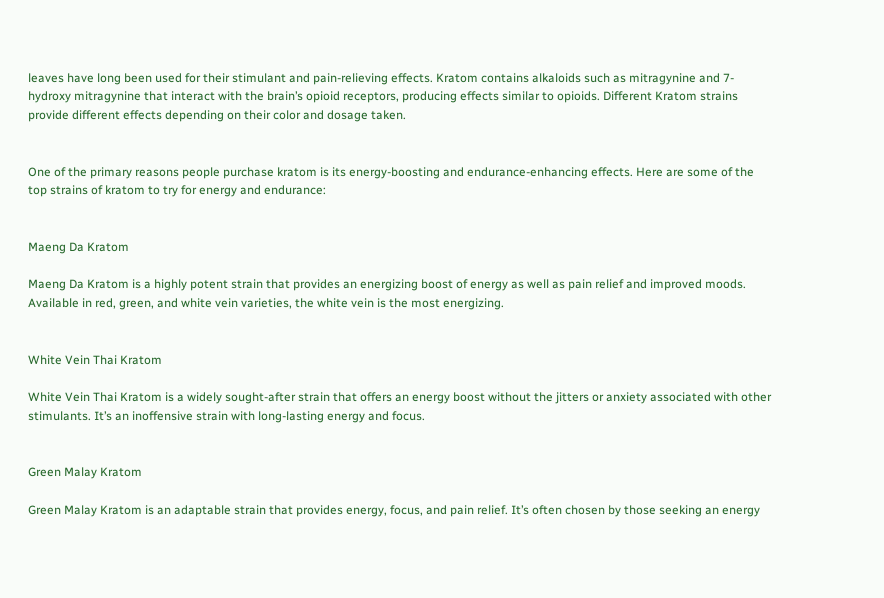leaves have long been used for their stimulant and pain-relieving effects. Kratom contains alkaloids such as mitragynine and 7-hydroxy mitragynine that interact with the brain’s opioid receptors, producing effects similar to opioids. Different Kratom strains provide different effects depending on their color and dosage taken.


One of the primary reasons people purchase kratom is its energy-boosting and endurance-enhancing effects. Here are some of the top strains of kratom to try for energy and endurance:


Maeng Da Kratom

Maeng Da Kratom is a highly potent strain that provides an energizing boost of energy as well as pain relief and improved moods. Available in red, green, and white vein varieties, the white vein is the most energizing.


White Vein Thai Kratom

White Vein Thai Kratom is a widely sought-after strain that offers an energy boost without the jitters or anxiety associated with other stimulants. It’s an inoffensive strain with long-lasting energy and focus.


Green Malay Kratom

Green Malay Kratom is an adaptable strain that provides energy, focus, and pain relief. It’s often chosen by those seeking an energy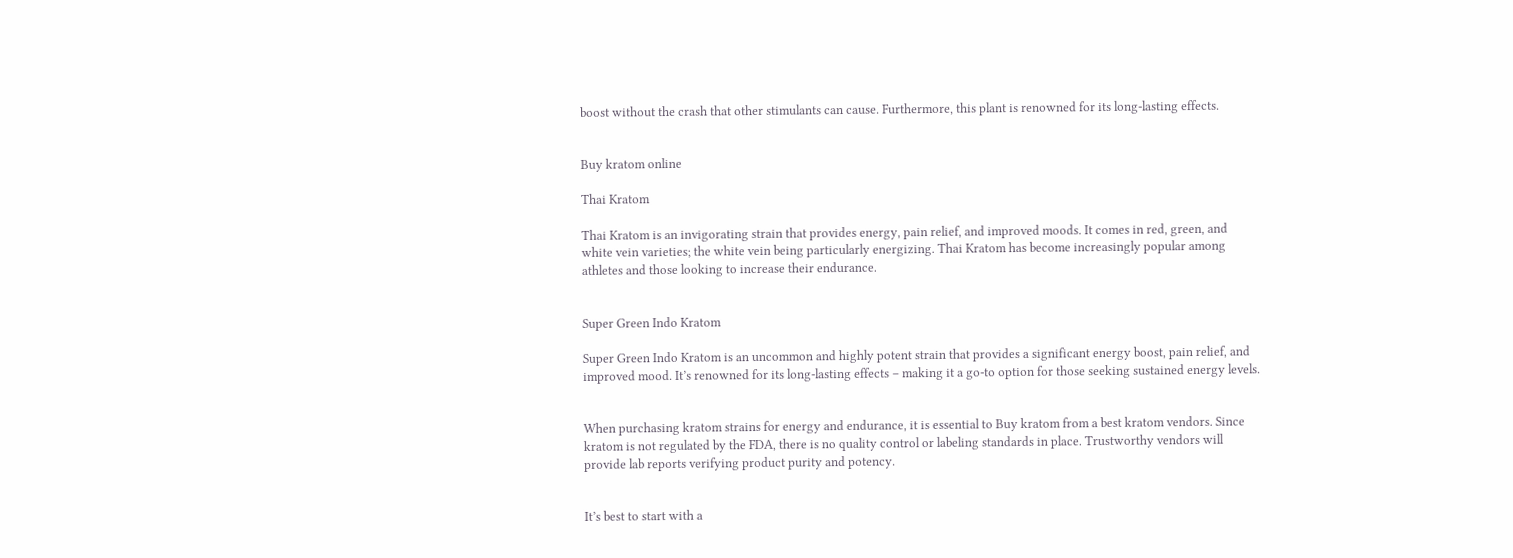boost without the crash that other stimulants can cause. Furthermore, this plant is renowned for its long-lasting effects.


Buy kratom online

Thai Kratom

Thai Kratom is an invigorating strain that provides energy, pain relief, and improved moods. It comes in red, green, and white vein varieties; the white vein being particularly energizing. Thai Kratom has become increasingly popular among athletes and those looking to increase their endurance.


Super Green Indo Kratom

Super Green Indo Kratom is an uncommon and highly potent strain that provides a significant energy boost, pain relief, and improved mood. It’s renowned for its long-lasting effects – making it a go-to option for those seeking sustained energy levels.


When purchasing kratom strains for energy and endurance, it is essential to Buy kratom from a best kratom vendors. Since kratom is not regulated by the FDA, there is no quality control or labeling standards in place. Trustworthy vendors will provide lab reports verifying product purity and potency.


It’s best to start with a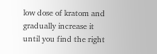low dose of kratom and gradually increase it until you find the right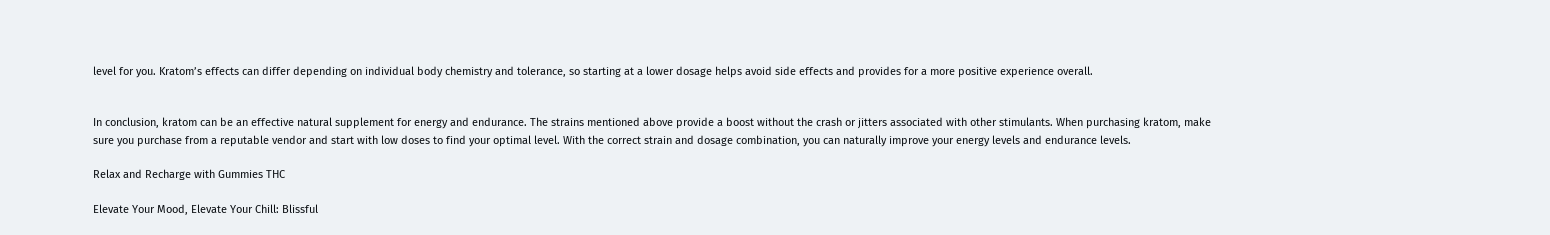level for you. Kratom’s effects can differ depending on individual body chemistry and tolerance, so starting at a lower dosage helps avoid side effects and provides for a more positive experience overall.


In conclusion, kratom can be an effective natural supplement for energy and endurance. The strains mentioned above provide a boost without the crash or jitters associated with other stimulants. When purchasing kratom, make sure you purchase from a reputable vendor and start with low doses to find your optimal level. With the correct strain and dosage combination, you can naturally improve your energy levels and endurance levels.

Relax and Recharge with Gummies THC

Elevate Your Mood, Elevate Your Chill: Blissful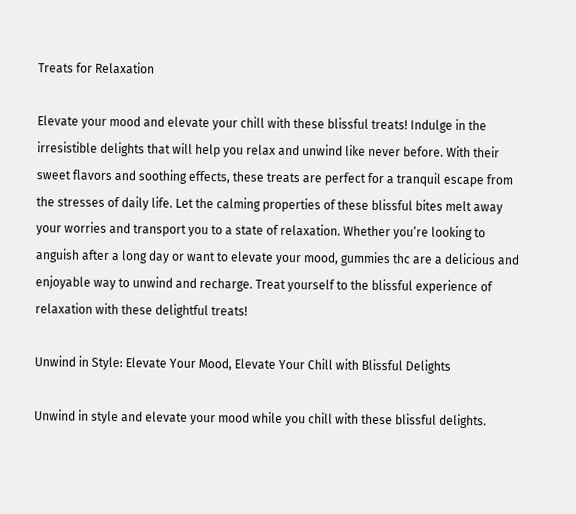Treats for Relaxation

Elevate your mood and elevate your chill with these blissful treats! Indulge in the irresistible delights that will help you relax and unwind like never before. With their sweet flavors and soothing effects, these treats are perfect for a tranquil escape from the stresses of daily life. Let the calming properties of these blissful bites melt away your worries and transport you to a state of relaxation. Whether you’re looking to anguish after a long day or want to elevate your mood, gummies thc are a delicious and enjoyable way to unwind and recharge. Treat yourself to the blissful experience of relaxation with these delightful treats!

Unwind in Style: Elevate Your Mood, Elevate Your Chill with Blissful Delights

Unwind in style and elevate your mood while you chill with these blissful delights.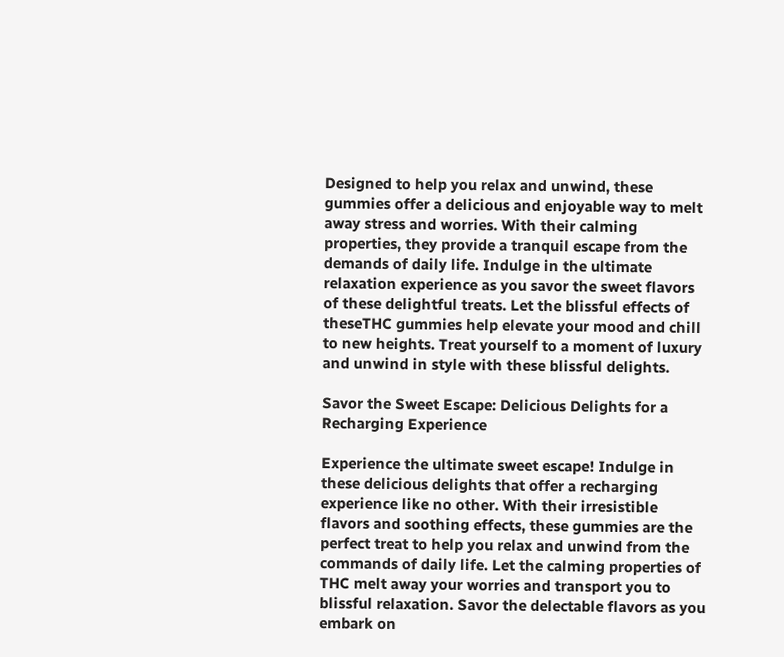Designed to help you relax and unwind, these gummies offer a delicious and enjoyable way to melt away stress and worries. With their calming properties, they provide a tranquil escape from the demands of daily life. Indulge in the ultimate relaxation experience as you savor the sweet flavors of these delightful treats. Let the blissful effects of theseTHC gummies help elevate your mood and chill to new heights. Treat yourself to a moment of luxury and unwind in style with these blissful delights.

Savor the Sweet Escape: Delicious Delights for a Recharging Experience

Experience the ultimate sweet escape! Indulge in these delicious delights that offer a recharging experience like no other. With their irresistible flavors and soothing effects, these gummies are the perfect treat to help you relax and unwind from the commands of daily life. Let the calming properties of THC melt away your worries and transport you to blissful relaxation. Savor the delectable flavors as you embark on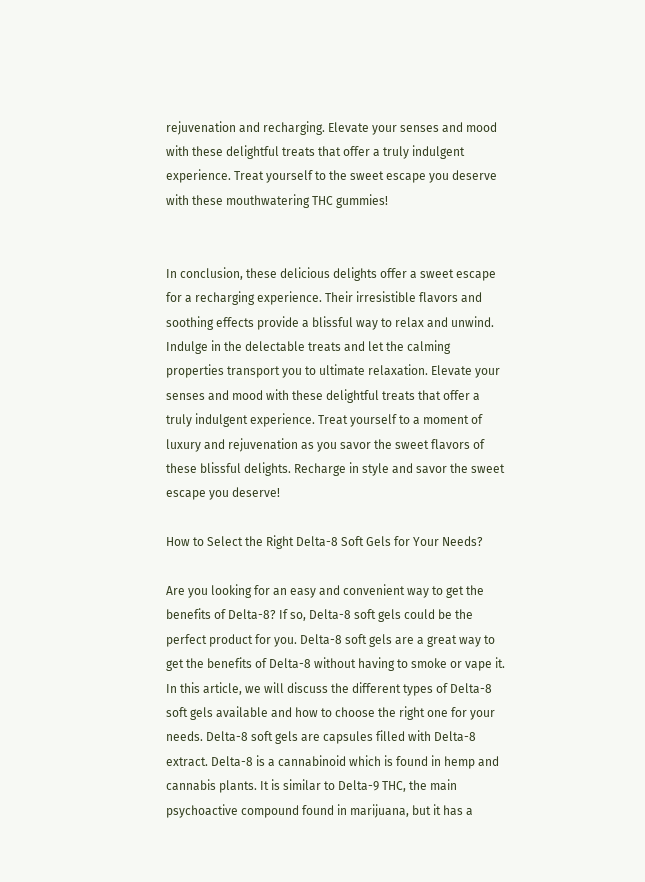rejuvenation and recharging. Elevate your senses and mood with these delightful treats that offer a truly indulgent experience. Treat yourself to the sweet escape you deserve with these mouthwatering THC gummies!


In conclusion, these delicious delights offer a sweet escape for a recharging experience. Their irresistible flavors and soothing effects provide a blissful way to relax and unwind. Indulge in the delectable treats and let the calming properties transport you to ultimate relaxation. Elevate your senses and mood with these delightful treats that offer a truly indulgent experience. Treat yourself to a moment of luxury and rejuvenation as you savor the sweet flavors of these blissful delights. Recharge in style and savor the sweet escape you deserve!

How to Select the Right Delta-8 Soft Gels for Your Needs?

Are you looking for an easy and convenient way to get the benefits of Delta-8? If so, Delta-8 soft gels could be the perfect product for you. Delta-8 soft gels are a great way to get the benefits of Delta-8 without having to smoke or vape it. In this article, we will discuss the different types of Delta-8 soft gels available and how to choose the right one for your needs. Delta-8 soft gels are capsules filled with Delta-8 extract. Delta-8 is a cannabinoid which is found in hemp and cannabis plants. It is similar to Delta-9 THC, the main psychoactive compound found in marijuana, but it has a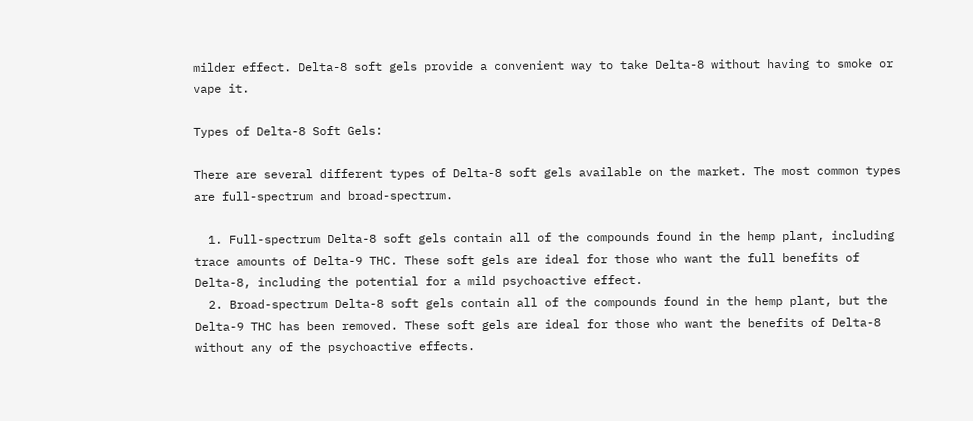milder effect. Delta-8 soft gels provide a convenient way to take Delta-8 without having to smoke or vape it.

Types of Delta-8 Soft Gels:

There are several different types of Delta-8 soft gels available on the market. The most common types are full-spectrum and broad-spectrum.

  1. Full-spectrum Delta-8 soft gels contain all of the compounds found in the hemp plant, including trace amounts of Delta-9 THC. These soft gels are ideal for those who want the full benefits of Delta-8, including the potential for a mild psychoactive effect.
  2. Broad-spectrum Delta-8 soft gels contain all of the compounds found in the hemp plant, but the Delta-9 THC has been removed. These soft gels are ideal for those who want the benefits of Delta-8 without any of the psychoactive effects.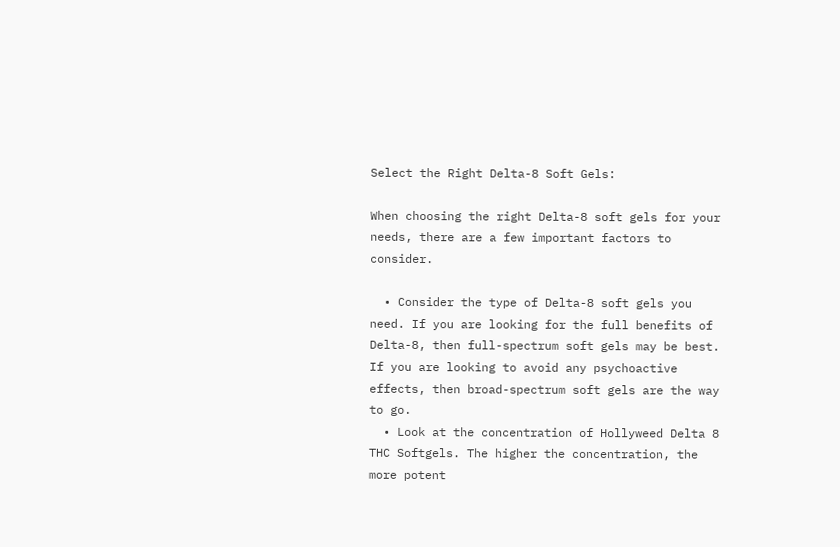Select the Right Delta-8 Soft Gels:

When choosing the right Delta-8 soft gels for your needs, there are a few important factors to consider.

  • Consider the type of Delta-8 soft gels you need. If you are looking for the full benefits of Delta-8, then full-spectrum soft gels may be best. If you are looking to avoid any psychoactive effects, then broad-spectrum soft gels are the way to go.
  • Look at the concentration of Hollyweed Delta 8 THC Softgels. The higher the concentration, the more potent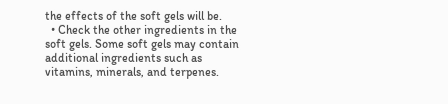the effects of the soft gels will be.
  • Check the other ingredients in the soft gels. Some soft gels may contain additional ingredients such as vitamins, minerals, and terpenes.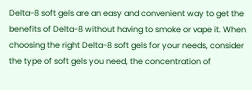Delta-8 soft gels are an easy and convenient way to get the benefits of Delta-8 without having to smoke or vape it. When choosing the right Delta-8 soft gels for your needs, consider the type of soft gels you need, the concentration of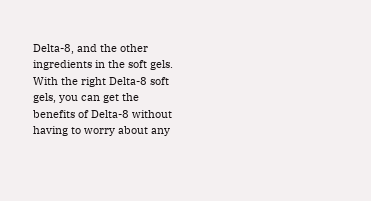Delta-8, and the other ingredients in the soft gels. With the right Delta-8 soft gels, you can get the benefits of Delta-8 without having to worry about any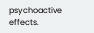psychoactive effects.